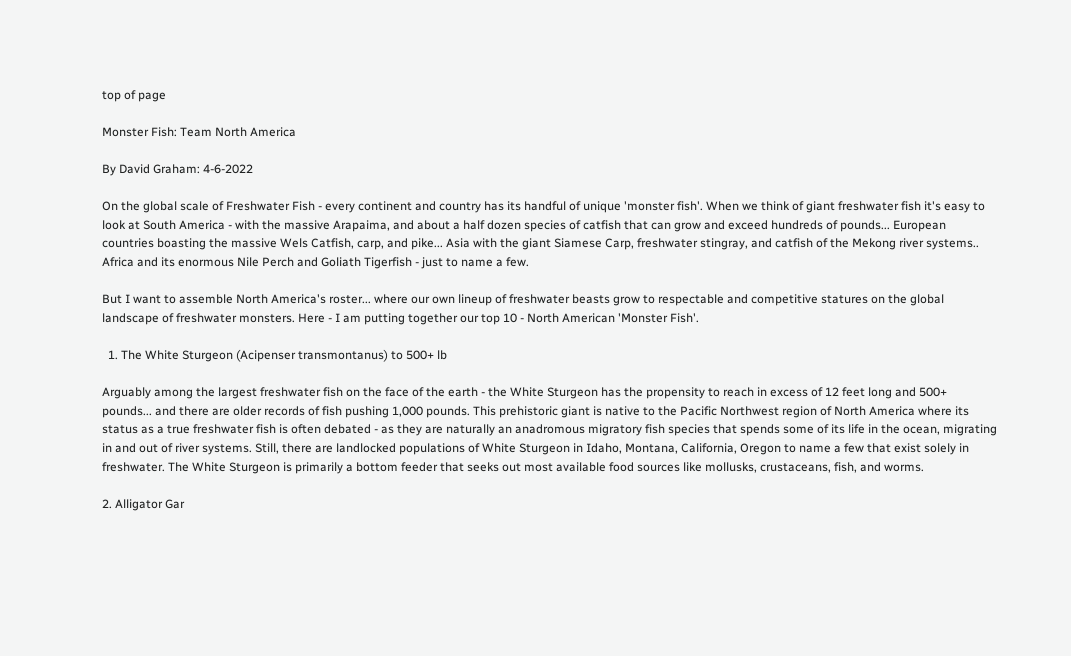top of page

Monster Fish: Team North America

By David Graham: 4-6-2022

On the global scale of Freshwater Fish - every continent and country has its handful of unique 'monster fish'. When we think of giant freshwater fish it's easy to look at South America - with the massive Arapaima, and about a half dozen species of catfish that can grow and exceed hundreds of pounds... European countries boasting the massive Wels Catfish, carp, and pike... Asia with the giant Siamese Carp, freshwater stingray, and catfish of the Mekong river systems.. Africa and its enormous Nile Perch and Goliath Tigerfish - just to name a few.

But I want to assemble North America's roster... where our own lineup of freshwater beasts grow to respectable and competitive statures on the global landscape of freshwater monsters. Here - I am putting together our top 10 - North American 'Monster Fish'.

  1. The White Sturgeon (Acipenser transmontanus) to 500+ lb

Arguably among the largest freshwater fish on the face of the earth - the White Sturgeon has the propensity to reach in excess of 12 feet long and 500+ pounds... and there are older records of fish pushing 1,000 pounds. This prehistoric giant is native to the Pacific Northwest region of North America where its status as a true freshwater fish is often debated - as they are naturally an anadromous migratory fish species that spends some of its life in the ocean, migrating in and out of river systems. Still, there are landlocked populations of White Sturgeon in Idaho, Montana, California, Oregon to name a few that exist solely in freshwater. The White Sturgeon is primarily a bottom feeder that seeks out most available food sources like mollusks, crustaceans, fish, and worms.

2. Alligator Gar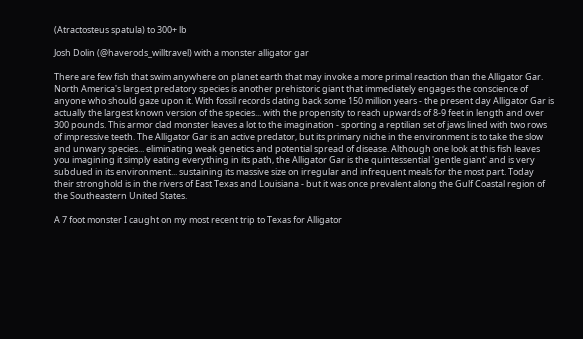(Atractosteus spatula) to 300+ lb

Josh Dolin (@haverods_willtravel) with a monster alligator gar

There are few fish that swim anywhere on planet earth that may invoke a more primal reaction than the Alligator Gar. North America's largest predatory species is another prehistoric giant that immediately engages the conscience of anyone who should gaze upon it. With fossil records dating back some 150 million years - the present day Alligator Gar is actually the largest known version of the species... with the propensity to reach upwards of 8-9 feet in length and over 300 pounds. This armor clad monster leaves a lot to the imagination - sporting a reptilian set of jaws lined with two rows of impressive teeth. The Alligator Gar is an active predator, but its primary niche in the environment is to take the slow and unwary species... eliminating weak genetics and potential spread of disease. Although one look at this fish leaves you imagining it simply eating everything in its path, the Alligator Gar is the quintessential 'gentle giant' and is very subdued in its environment... sustaining its massive size on irregular and infrequent meals for the most part. Today their stronghold is in the rivers of East Texas and Louisiana - but it was once prevalent along the Gulf Coastal region of the Southeastern United States.

A 7 foot monster I caught on my most recent trip to Texas for Alligator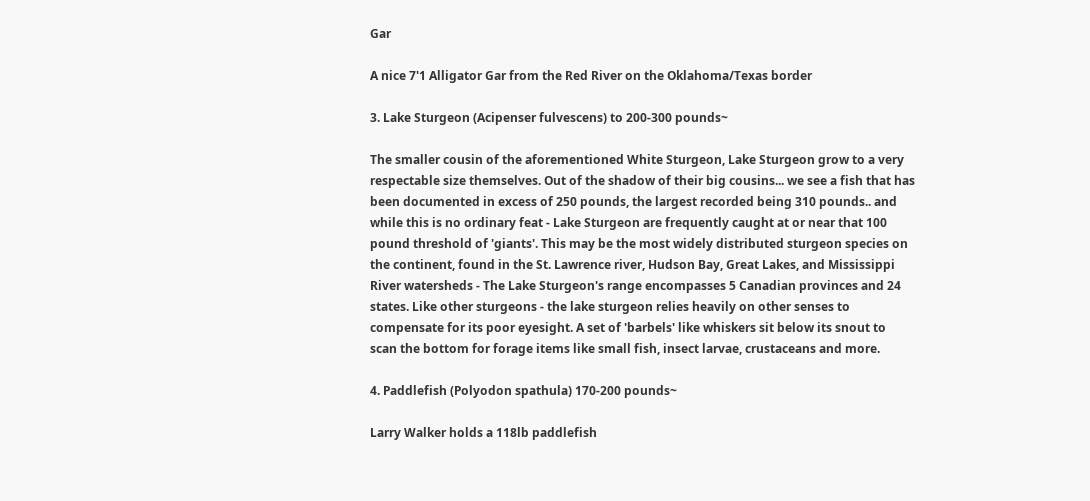Gar

A nice 7'1 Alligator Gar from the Red River on the Oklahoma/Texas border

3. Lake Sturgeon (Acipenser fulvescens) to 200-300 pounds~

The smaller cousin of the aforementioned White Sturgeon, Lake Sturgeon grow to a very respectable size themselves. Out of the shadow of their big cousins... we see a fish that has been documented in excess of 250 pounds, the largest recorded being 310 pounds.. and while this is no ordinary feat - Lake Sturgeon are frequently caught at or near that 100 pound threshold of 'giants'. This may be the most widely distributed sturgeon species on the continent, found in the St. Lawrence river, Hudson Bay, Great Lakes, and Mississippi River watersheds - The Lake Sturgeon's range encompasses 5 Canadian provinces and 24 states. Like other sturgeons - the lake sturgeon relies heavily on other senses to compensate for its poor eyesight. A set of 'barbels' like whiskers sit below its snout to scan the bottom for forage items like small fish, insect larvae, crustaceans and more.

4. Paddlefish (Polyodon spathula) 170-200 pounds~

Larry Walker holds a 118lb paddlefish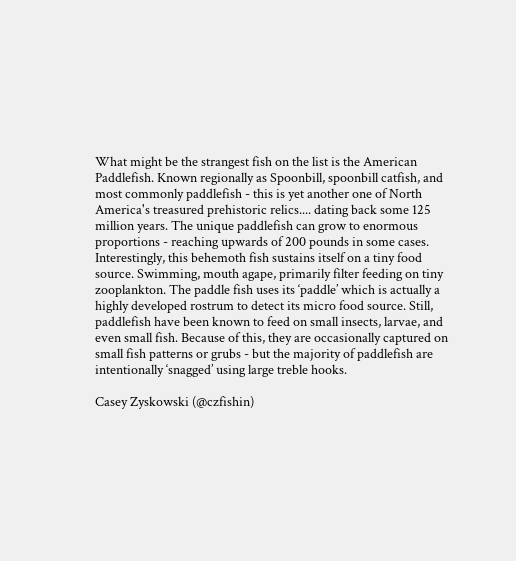What might be the strangest fish on the list is the American Paddlefish. Known regionally as Spoonbill, spoonbill catfish, and most commonly paddlefish - this is yet another one of North America's treasured prehistoric relics.... dating back some 125 million years. The unique paddlefish can grow to enormous proportions - reaching upwards of 200 pounds in some cases. Interestingly, this behemoth fish sustains itself on a tiny food source. Swimming, mouth agape, primarily filter feeding on tiny zooplankton. The paddle fish uses its ‘paddle’ which is actually a highly developed rostrum to detect its micro food source. Still, paddlefish have been known to feed on small insects, larvae, and even small fish. Because of this, they are occasionally captured on small fish patterns or grubs - but the majority of paddlefish are intentionally ‘snagged’ using large treble hooks.

Casey Zyskowski (@czfishin)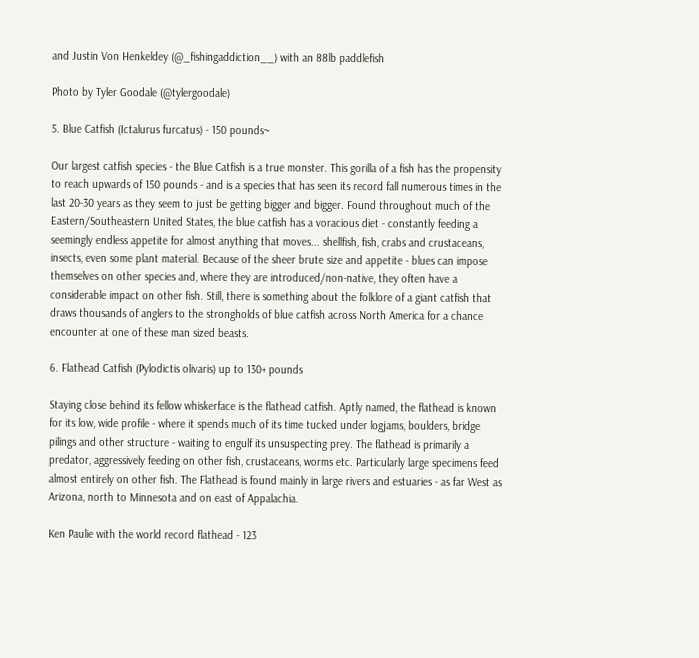and Justin Von Henkeldey (@_fishingaddiction__) with an 88lb paddlefish

Photo by Tyler Goodale (@tylergoodale)

5. Blue Catfish (Ictalurus furcatus) - 150 pounds~

Our largest catfish species - the Blue Catfish is a true monster. This gorilla of a fish has the propensity to reach upwards of 150 pounds - and is a species that has seen its record fall numerous times in the last 20-30 years as they seem to just be getting bigger and bigger. Found throughout much of the Eastern/Southeastern United States, the blue catfish has a voracious diet - constantly feeding a seemingly endless appetite for almost anything that moves... shellfish, fish, crabs and crustaceans, insects, even some plant material. Because of the sheer brute size and appetite - blues can impose themselves on other species and, where they are introduced/non-native, they often have a considerable impact on other fish. Still, there is something about the folklore of a giant catfish that draws thousands of anglers to the strongholds of blue catfish across North America for a chance encounter at one of these man sized beasts.

6. Flathead Catfish (Pylodictis olivaris) up to 130+ pounds

Staying close behind its fellow whiskerface is the flathead catfish. Aptly named, the flathead is known for its low, wide profile - where it spends much of its time tucked under logjams, boulders, bridge pilings and other structure - waiting to engulf its unsuspecting prey. The flathead is primarily a predator, aggressively feeding on other fish, crustaceans, worms etc. Particularly large specimens feed almost entirely on other fish. The Flathead is found mainly in large rivers and estuaries - as far West as Arizona, north to Minnesota and on east of Appalachia.

Ken Paulie with the world record flathead - 123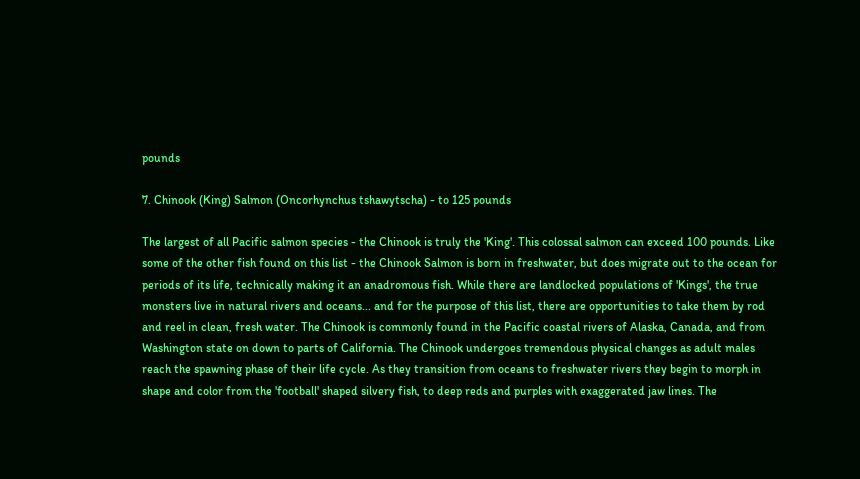pounds

7. Chinook (King) Salmon (Oncorhynchus tshawytscha) - to 125 pounds

The largest of all Pacific salmon species - the Chinook is truly the 'King'. This colossal salmon can exceed 100 pounds. Like some of the other fish found on this list - the Chinook Salmon is born in freshwater, but does migrate out to the ocean for periods of its life, technically making it an anadromous fish. While there are landlocked populations of 'Kings', the true monsters live in natural rivers and oceans... and for the purpose of this list, there are opportunities to take them by rod and reel in clean, fresh water. The Chinook is commonly found in the Pacific coastal rivers of Alaska, Canada, and from Washington state on down to parts of California. The Chinook undergoes tremendous physical changes as adult males reach the spawning phase of their life cycle. As they transition from oceans to freshwater rivers they begin to morph in shape and color from the 'football' shaped silvery fish, to deep reds and purples with exaggerated jaw lines. The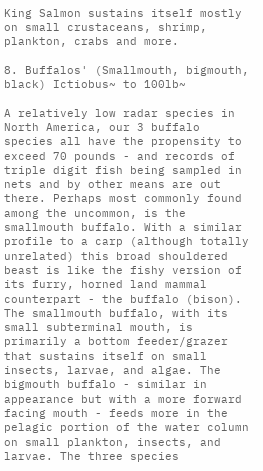King Salmon sustains itself mostly on small crustaceans, shrimp, plankton, crabs and more.

8. Buffalos' (Smallmouth, bigmouth, black) Ictiobus~ to 100lb~

A relatively low radar species in North America, our 3 buffalo species all have the propensity to exceed 70 pounds - and records of triple digit fish being sampled in nets and by other means are out there. Perhaps most commonly found among the uncommon, is the smallmouth buffalo. With a similar profile to a carp (although totally unrelated) this broad shouldered beast is like the fishy version of its furry, horned land mammal counterpart - the buffalo (bison). The smallmouth buffalo, with its small subterminal mouth, is primarily a bottom feeder/grazer that sustains itself on small insects, larvae, and algae. The bigmouth buffalo - similar in appearance but with a more forward facing mouth - feeds more in the pelagic portion of the water column on small plankton, insects, and larvae. The three species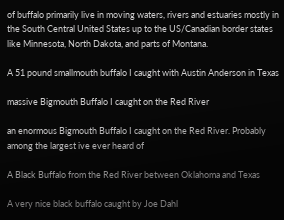of buffalo primarily live in moving waters, rivers and estuaries mostly in the South Central United States up to the US/Canadian border states like Minnesota, North Dakota, and parts of Montana.

A 51 pound smallmouth buffalo I caught with Austin Anderson in Texas

massive Bigmouth Buffalo I caught on the Red River

an enormous Bigmouth Buffalo I caught on the Red River. Probably among the largest ive ever heard of

A Black Buffalo from the Red River between Oklahoma and Texas

A very nice black buffalo caught by Joe Dahl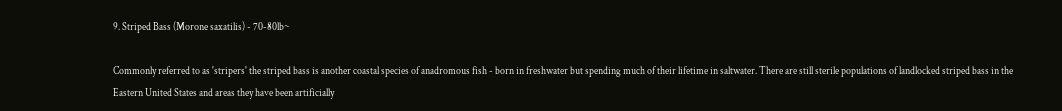9. Striped Bass (Morone saxatilis) - 70-80lb~

Commonly referred to as 'stripers' the striped bass is another coastal species of anadromous fish - born in freshwater but spending much of their lifetime in saltwater. There are still sterile populations of landlocked striped bass in the Eastern United States and areas they have been artificially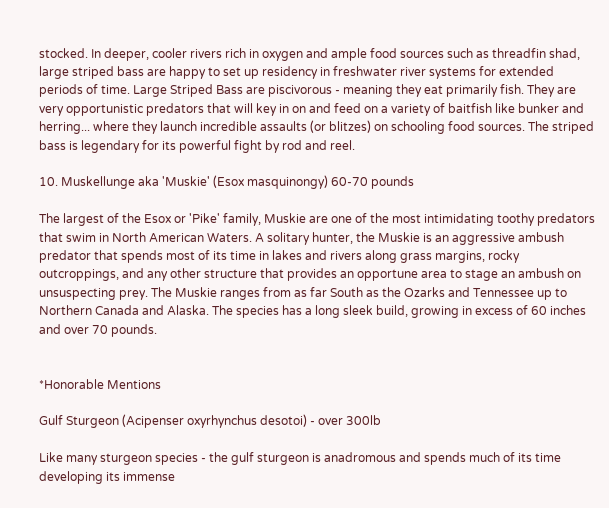stocked. In deeper, cooler rivers rich in oxygen and ample food sources such as threadfin shad, large striped bass are happy to set up residency in freshwater river systems for extended periods of time. Large Striped Bass are piscivorous - meaning they eat primarily fish. They are very opportunistic predators that will key in on and feed on a variety of baitfish like bunker and herring... where they launch incredible assaults (or blitzes) on schooling food sources. The striped bass is legendary for its powerful fight by rod and reel.

10. Muskellunge aka 'Muskie' (Esox masquinongy) 60-70 pounds

The largest of the Esox or 'Pike' family, Muskie are one of the most intimidating toothy predators that swim in North American Waters. A solitary hunter, the Muskie is an aggressive ambush predator that spends most of its time in lakes and rivers along grass margins, rocky outcroppings, and any other structure that provides an opportune area to stage an ambush on unsuspecting prey. The Muskie ranges from as far South as the Ozarks and Tennessee up to Northern Canada and Alaska. The species has a long sleek build, growing in excess of 60 inches and over 70 pounds.


*Honorable Mentions

Gulf Sturgeon (Acipenser oxyrhynchus desotoi) - over 300lb

Like many sturgeon species - the gulf sturgeon is anadromous and spends much of its time developing its immense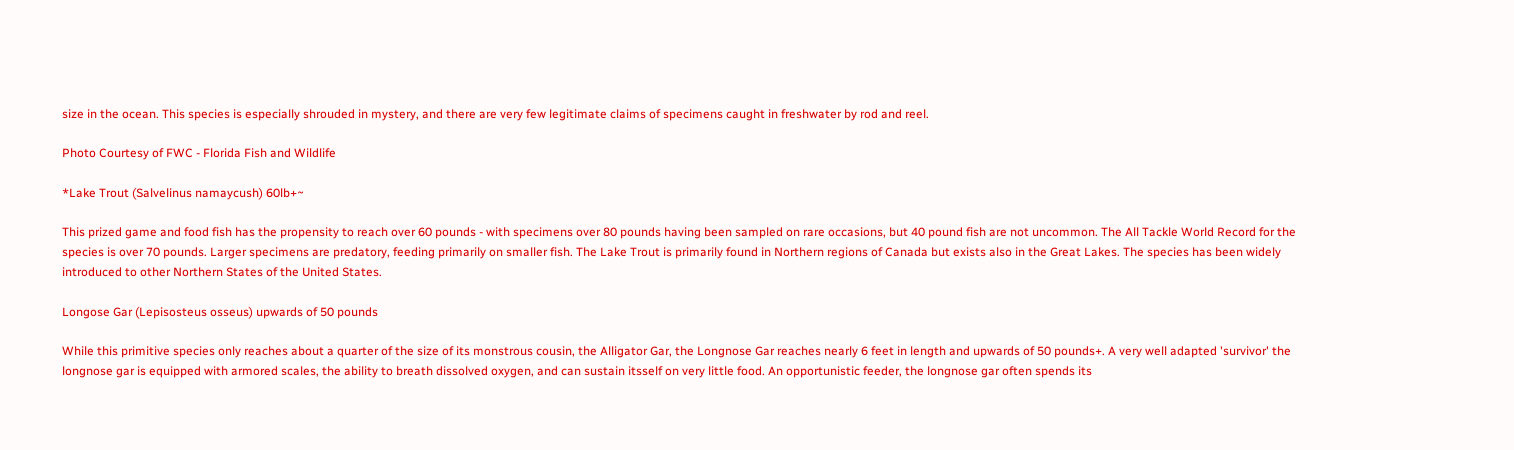size in the ocean. This species is especially shrouded in mystery, and there are very few legitimate claims of specimens caught in freshwater by rod and reel.

Photo Courtesy of FWC - Florida Fish and Wildlife

*Lake Trout (Salvelinus namaycush) 60lb+~

This prized game and food fish has the propensity to reach over 60 pounds - with specimens over 80 pounds having been sampled on rare occasions, but 40 pound fish are not uncommon. The All Tackle World Record for the species is over 70 pounds. Larger specimens are predatory, feeding primarily on smaller fish. The Lake Trout is primarily found in Northern regions of Canada but exists also in the Great Lakes. The species has been widely introduced to other Northern States of the United States.

Longose Gar (Lepisosteus osseus) upwards of 50 pounds

While this primitive species only reaches about a quarter of the size of its monstrous cousin, the Alligator Gar, the Longnose Gar reaches nearly 6 feet in length and upwards of 50 pounds+. A very well adapted 'survivor' the longnose gar is equipped with armored scales, the ability to breath dissolved oxygen, and can sustain itsself on very little food. An opportunistic feeder, the longnose gar often spends its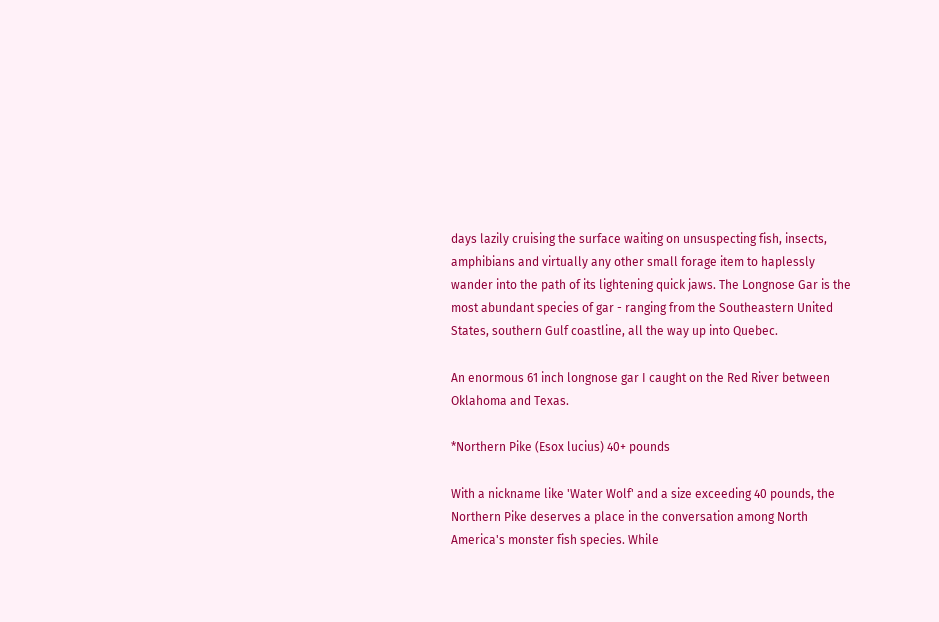days lazily cruising the surface waiting on unsuspecting fish, insects, amphibians and virtually any other small forage item to haplessly wander into the path of its lightening quick jaws. The Longnose Gar is the most abundant species of gar - ranging from the Southeastern United States, southern Gulf coastline, all the way up into Quebec.

An enormous 61 inch longnose gar I caught on the Red River between Oklahoma and Texas.

*Northern Pike (Esox lucius) 40+ pounds

With a nickname like 'Water Wolf' and a size exceeding 40 pounds, the Northern Pike deserves a place in the conversation among North America's monster fish species. While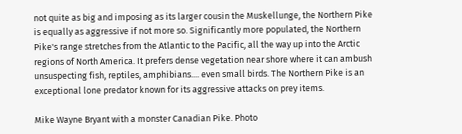not quite as big and imposing as its larger cousin the Muskellunge, the Northern Pike is equally as aggressive if not more so. Significantly more populated, the Northern Pike's range stretches from the Atlantic to the Pacific, all the way up into the Arctic regions of North America. It prefers dense vegetation near shore where it can ambush unsuspecting fish, reptiles, amphibians.... even small birds. The Northern Pike is an exceptional lone predator known for its aggressive attacks on prey items.

Mike Wayne Bryant with a monster Canadian Pike. Photo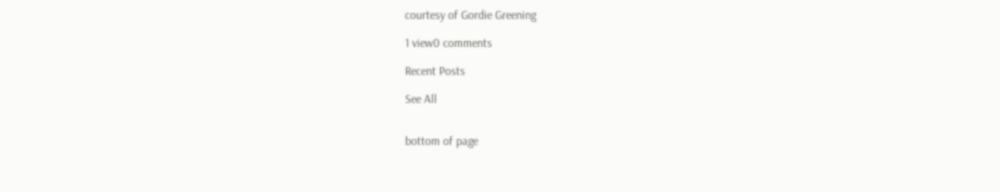courtesy of Gordie Greening

1 view0 comments

Recent Posts

See All


bottom of page